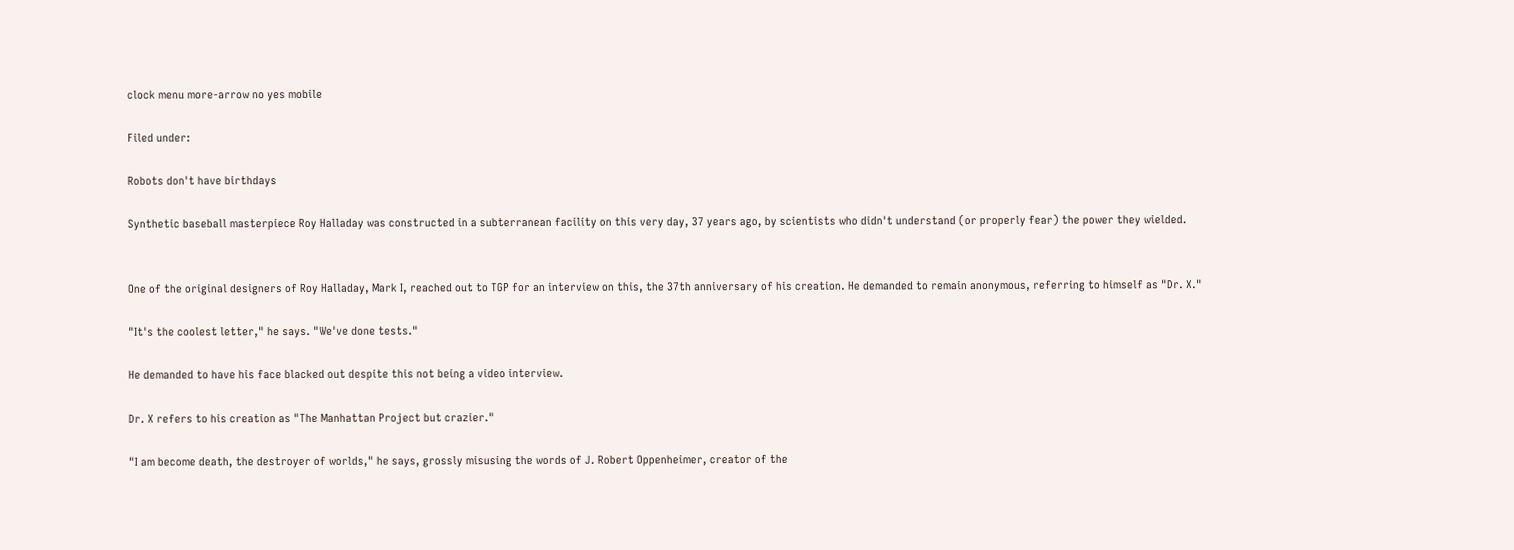clock menu more-arrow no yes mobile

Filed under:

Robots don't have birthdays

Synthetic baseball masterpiece Roy Halladay was constructed in a subterranean facility on this very day, 37 years ago, by scientists who didn't understand (or properly fear) the power they wielded.


One of the original designers of Roy Halladay, Mark I, reached out to TGP for an interview on this, the 37th anniversary of his creation. He demanded to remain anonymous, referring to himself as "Dr. X."

"It's the coolest letter," he says. "We've done tests."

He demanded to have his face blacked out despite this not being a video interview.

Dr. X refers to his creation as "The Manhattan Project but crazier."

"I am become death, the destroyer of worlds," he says, grossly misusing the words of J. Robert Oppenheimer, creator of the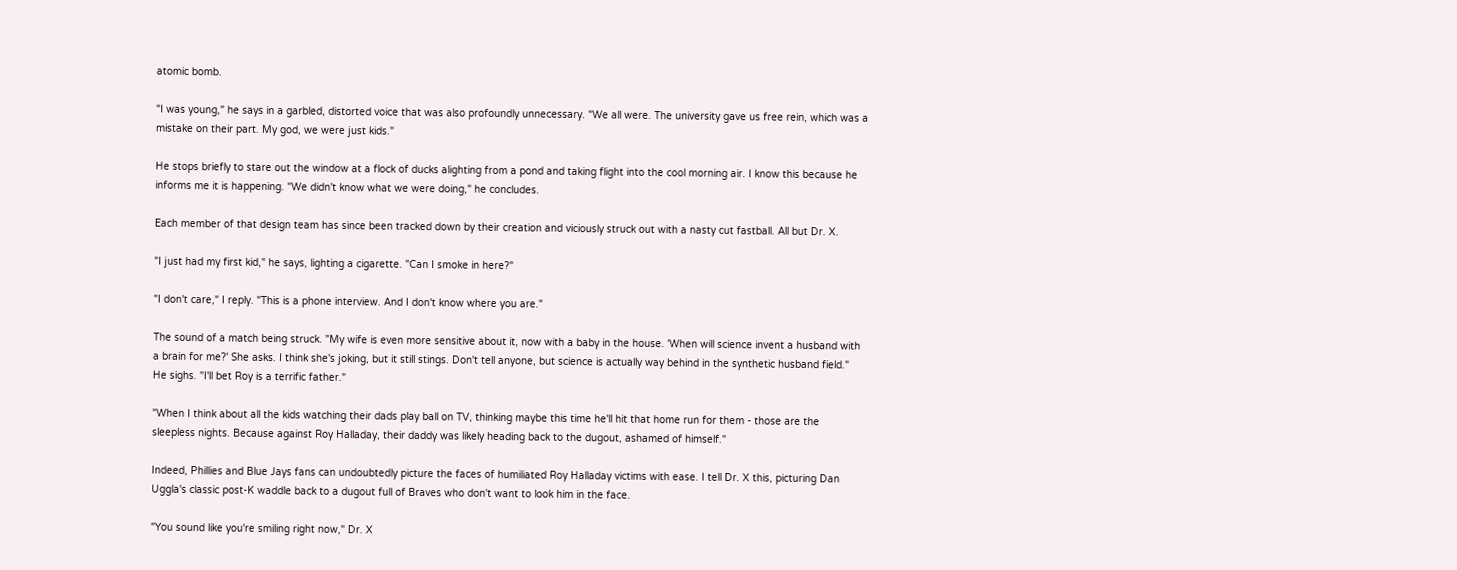atomic bomb.

"I was young," he says in a garbled, distorted voice that was also profoundly unnecessary. "We all were. The university gave us free rein, which was a mistake on their part. My god, we were just kids."

He stops briefly to stare out the window at a flock of ducks alighting from a pond and taking flight into the cool morning air. I know this because he informs me it is happening. "We didn't know what we were doing," he concludes.

Each member of that design team has since been tracked down by their creation and viciously struck out with a nasty cut fastball. All but Dr. X.

"I just had my first kid," he says, lighting a cigarette. "Can I smoke in here?"

"I don't care," I reply. "This is a phone interview. And I don't know where you are."

The sound of a match being struck. "My wife is even more sensitive about it, now with a baby in the house. 'When will science invent a husband with a brain for me?' She asks. I think she's joking, but it still stings. Don't tell anyone, but science is actually way behind in the synthetic husband field." He sighs. "I'll bet Roy is a terrific father."

"When I think about all the kids watching their dads play ball on TV, thinking maybe this time he'll hit that home run for them - those are the sleepless nights. Because against Roy Halladay, their daddy was likely heading back to the dugout, ashamed of himself."

Indeed, Phillies and Blue Jays fans can undoubtedly picture the faces of humiliated Roy Halladay victims with ease. I tell Dr. X this, picturing Dan Uggla's classic post-K waddle back to a dugout full of Braves who don't want to look him in the face.

"You sound like you're smiling right now," Dr. X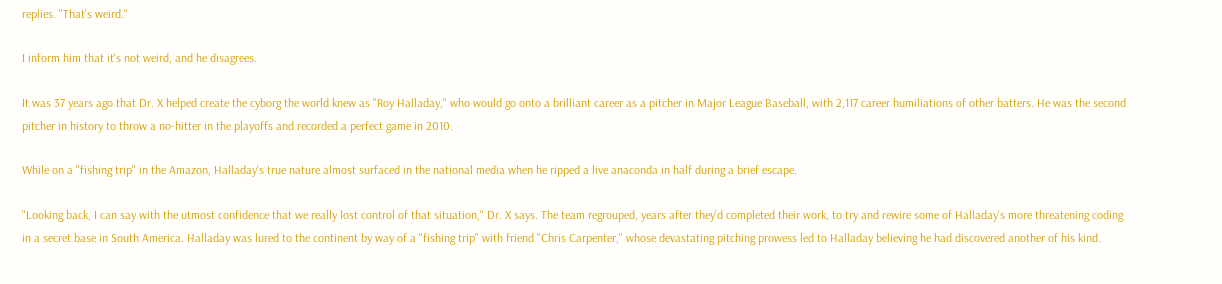replies. "That's weird."

I inform him that it's not weird, and he disagrees.

It was 37 years ago that Dr. X helped create the cyborg the world knew as "Roy Halladay," who would go onto a brilliant career as a pitcher in Major League Baseball, with 2,117 career humiliations of other batters. He was the second pitcher in history to throw a no-hitter in the playoffs and recorded a perfect game in 2010.

While on a "fishing trip" in the Amazon, Halladay's true nature almost surfaced in the national media when he ripped a live anaconda in half during a brief escape.

"Looking back, I can say with the utmost confidence that we really lost control of that situation," Dr. X says. The team regrouped, years after they'd completed their work, to try and rewire some of Halladay's more threatening coding in a secret base in South America. Halladay was lured to the continent by way of a "fishing trip" with friend "Chris Carpenter," whose devastating pitching prowess led to Halladay believing he had discovered another of his kind.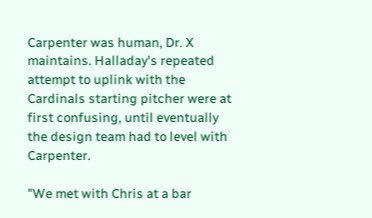Carpenter was human, Dr. X maintains. Halladay's repeated attempt to uplink with the Cardinals starting pitcher were at first confusing, until eventually the design team had to level with Carpenter.

"We met with Chris at a bar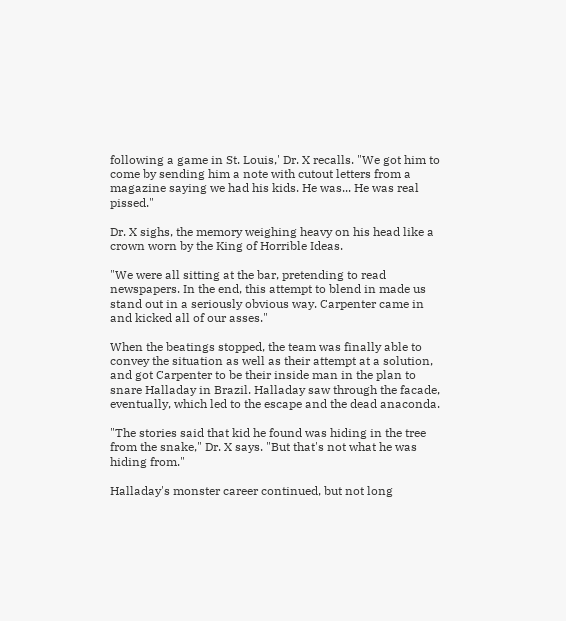following a game in St. Louis,' Dr. X recalls. "We got him to come by sending him a note with cutout letters from a magazine saying we had his kids. He was... He was real pissed."

Dr. X sighs, the memory weighing heavy on his head like a crown worn by the King of Horrible Ideas.

"We were all sitting at the bar, pretending to read newspapers. In the end, this attempt to blend in made us stand out in a seriously obvious way. Carpenter came in and kicked all of our asses."

When the beatings stopped, the team was finally able to convey the situation as well as their attempt at a solution, and got Carpenter to be their inside man in the plan to snare Halladay in Brazil. Halladay saw through the facade, eventually, which led to the escape and the dead anaconda.

"The stories said that kid he found was hiding in the tree from the snake," Dr. X says. "But that's not what he was hiding from."

Halladay's monster career continued, but not long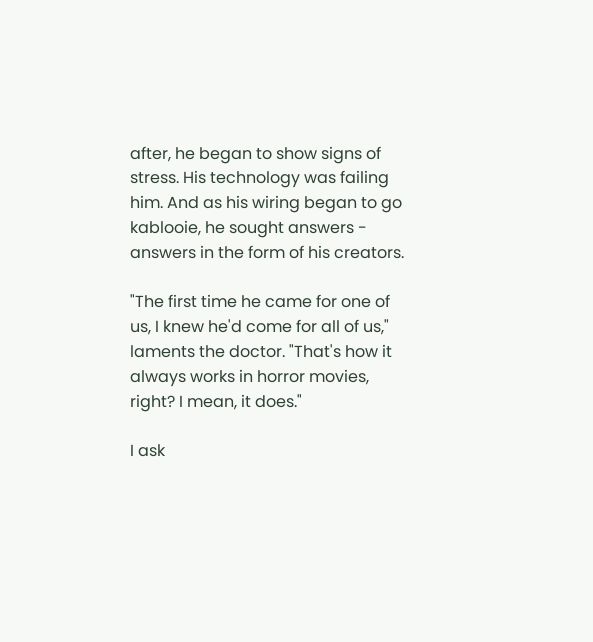after, he began to show signs of stress. His technology was failing him. And as his wiring began to go kablooie, he sought answers - answers in the form of his creators.

"The first time he came for one of us, I knew he'd come for all of us," laments the doctor. "That's how it always works in horror movies, right? I mean, it does."

I ask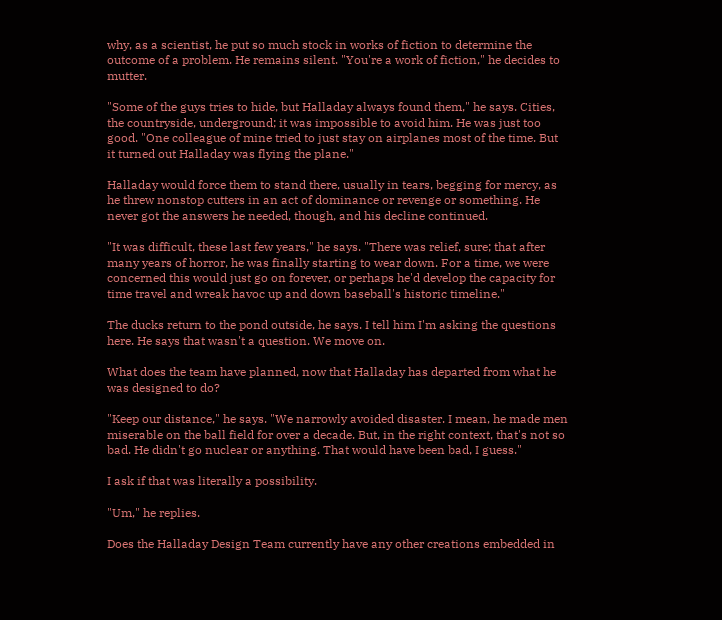why, as a scientist, he put so much stock in works of fiction to determine the outcome of a problem. He remains silent. "You're a work of fiction," he decides to mutter.

"Some of the guys tries to hide, but Halladay always found them," he says. Cities, the countryside, underground; it was impossible to avoid him. He was just too good. "One colleague of mine tried to just stay on airplanes most of the time. But it turned out Halladay was flying the plane."

Halladay would force them to stand there, usually in tears, begging for mercy, as he threw nonstop cutters in an act of dominance or revenge or something. He never got the answers he needed, though, and his decline continued.

"It was difficult, these last few years," he says. "There was relief, sure; that after many years of horror, he was finally starting to wear down. For a time, we were concerned this would just go on forever, or perhaps he'd develop the capacity for time travel and wreak havoc up and down baseball's historic timeline."

The ducks return to the pond outside, he says. I tell him I'm asking the questions here. He says that wasn't a question. We move on.

What does the team have planned, now that Halladay has departed from what he was designed to do?

"Keep our distance," he says. "We narrowly avoided disaster. I mean, he made men miserable on the ball field for over a decade. But, in the right context, that's not so bad. He didn't go nuclear or anything. That would have been bad, I guess."

I ask if that was literally a possibility.

"Um," he replies.

Does the Halladay Design Team currently have any other creations embedded in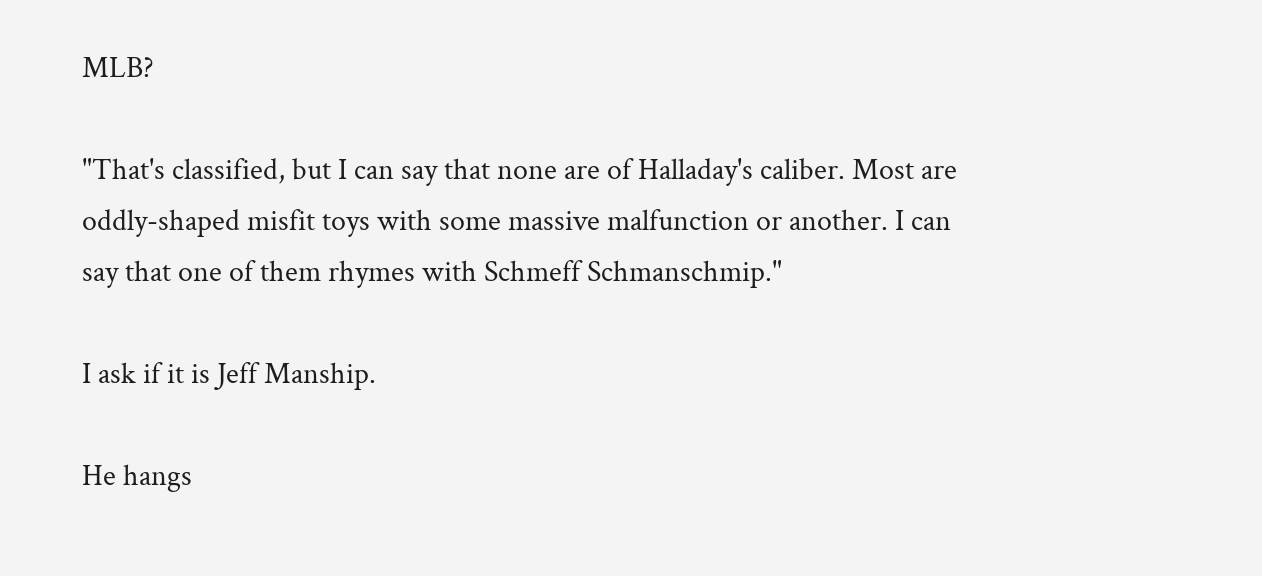MLB?

"That's classified, but I can say that none are of Halladay's caliber. Most are oddly-shaped misfit toys with some massive malfunction or another. I can say that one of them rhymes with Schmeff Schmanschmip."

I ask if it is Jeff Manship.

He hangs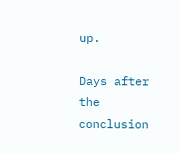up.

Days after the conclusion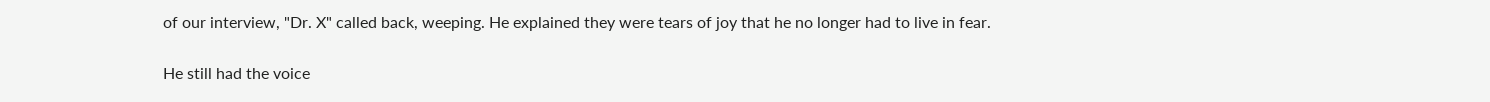of our interview, "Dr. X" called back, weeping. He explained they were tears of joy that he no longer had to live in fear.

He still had the voice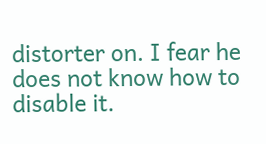distorter on. I fear he does not know how to disable it.